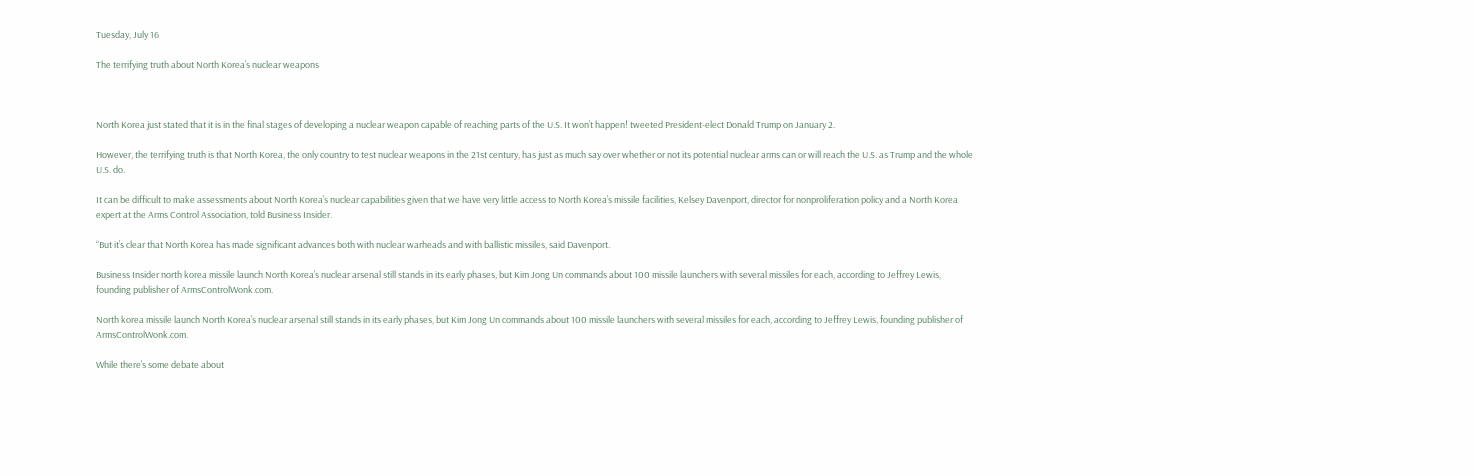Tuesday, July 16

The terrifying truth about North Korea’s nuclear weapons



North Korea just stated that it is in the final stages of developing a nuclear weapon capable of reaching parts of the U.S. It won’t happen! tweeted President-elect Donald Trump on January 2.

However, the terrifying truth is that North Korea, the only country to test nuclear weapons in the 21st century, has just as much say over whether or not its potential nuclear arms can or will reach the U.S. as Trump and the whole U.S. do.

It can be difficult to make assessments about North Korea’s nuclear capabilities given that we have very little access to North Korea’s missile facilities, Kelsey Davenport, director for nonproliferation policy and a North Korea expert at the Arms Control Association, told Business Insider.

“But it’s clear that North Korea has made significant advances both with nuclear warheads and with ballistic missiles, said Davenport.

Business Insider north korea missile launch North Korea’s nuclear arsenal still stands in its early phases, but Kim Jong Un commands about 100 missile launchers with several missiles for each, according to Jeffrey Lewis, founding publisher of ArmsControlWonk.com.

North korea missile launch North Korea’s nuclear arsenal still stands in its early phases, but Kim Jong Un commands about 100 missile launchers with several missiles for each, according to Jeffrey Lewis, founding publisher of ArmsControlWonk.com.

While there’s some debate about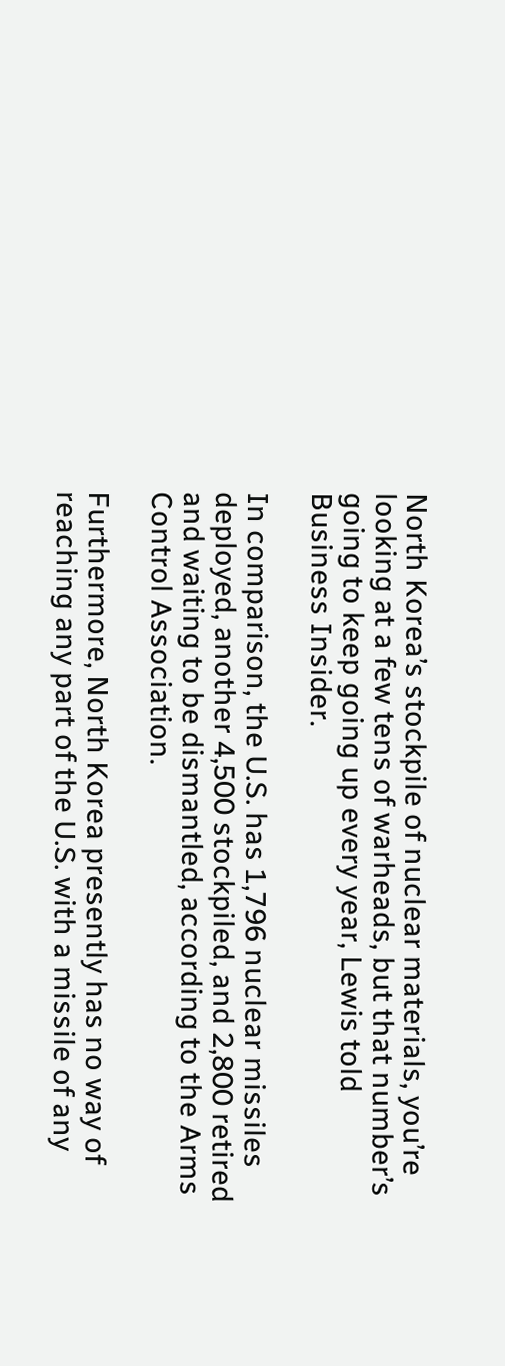North Korea’s stockpile of nuclear materials, you’re looking at a few tens of warheads, but that number’s going to keep going up every year, Lewis told Business Insider.

In comparison, the U.S. has 1,796 nuclear missiles deployed, another 4,500 stockpiled, and 2,800 retired and waiting to be dismantled, according to the Arms Control Association.

Furthermore, North Korea presently has no way of reaching any part of the U.S. with a missile of any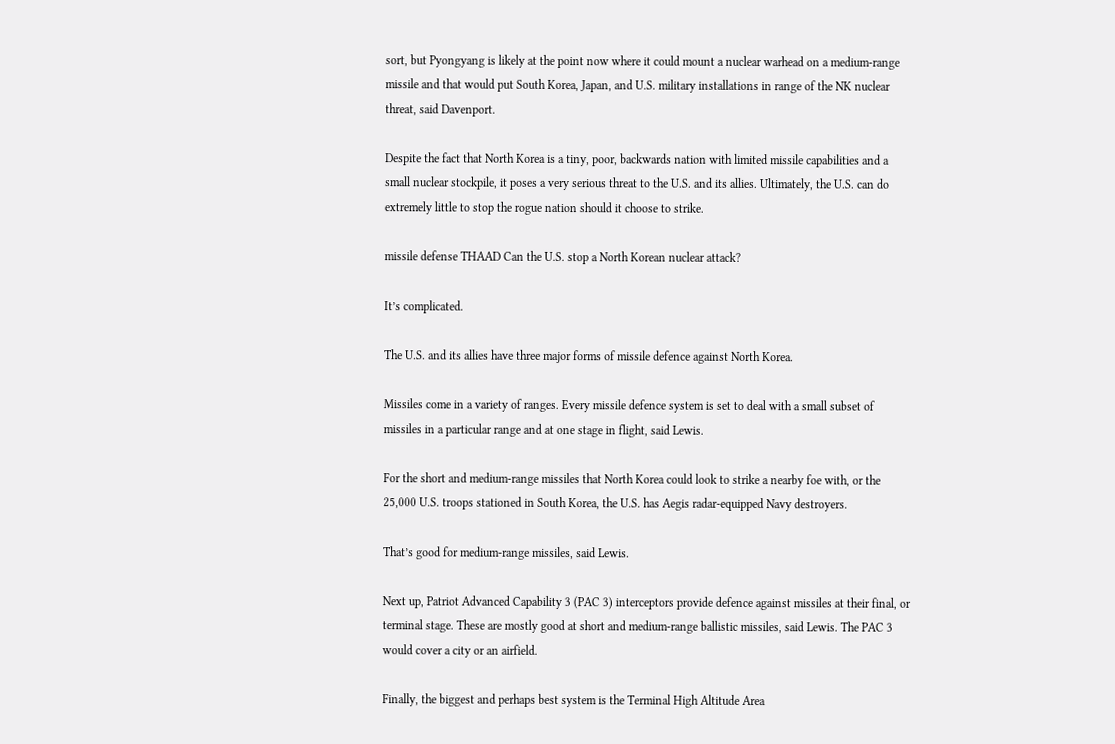sort, but Pyongyang is likely at the point now where it could mount a nuclear warhead on a medium-range missile and that would put South Korea, Japan, and U.S. military installations in range of the NK nuclear threat, said Davenport.

Despite the fact that North Korea is a tiny, poor, backwards nation with limited missile capabilities and a small nuclear stockpile, it poses a very serious threat to the U.S. and its allies. Ultimately, the U.S. can do extremely little to stop the rogue nation should it choose to strike.

missile defense THAAD Can the U.S. stop a North Korean nuclear attack?

It’s complicated.

The U.S. and its allies have three major forms of missile defence against North Korea.

Missiles come in a variety of ranges. Every missile defence system is set to deal with a small subset of missiles in a particular range and at one stage in flight, said Lewis.

For the short and medium-range missiles that North Korea could look to strike a nearby foe with, or the 25,000 U.S. troops stationed in South Korea, the U.S. has Aegis radar-equipped Navy destroyers.

That’s good for medium-range missiles, said Lewis.

Next up, Patriot Advanced Capability 3 (PAC 3) interceptors provide defence against missiles at their final, or terminal stage. These are mostly good at short and medium-range ballistic missiles, said Lewis. The PAC 3 would cover a city or an airfield.

Finally, the biggest and perhaps best system is the Terminal High Altitude Area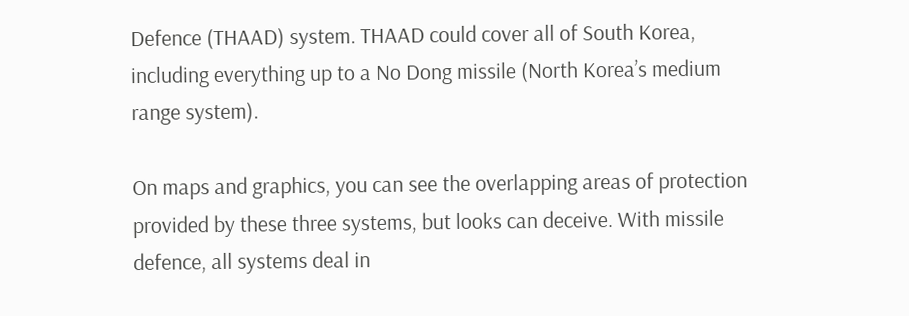Defence (THAAD) system. THAAD could cover all of South Korea, including everything up to a No Dong missile (North Korea’s medium range system).

On maps and graphics, you can see the overlapping areas of protection provided by these three systems, but looks can deceive. With missile defence, all systems deal in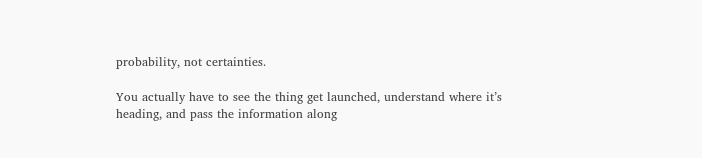probability, not certainties.

You actually have to see the thing get launched, understand where it’s heading, and pass the information along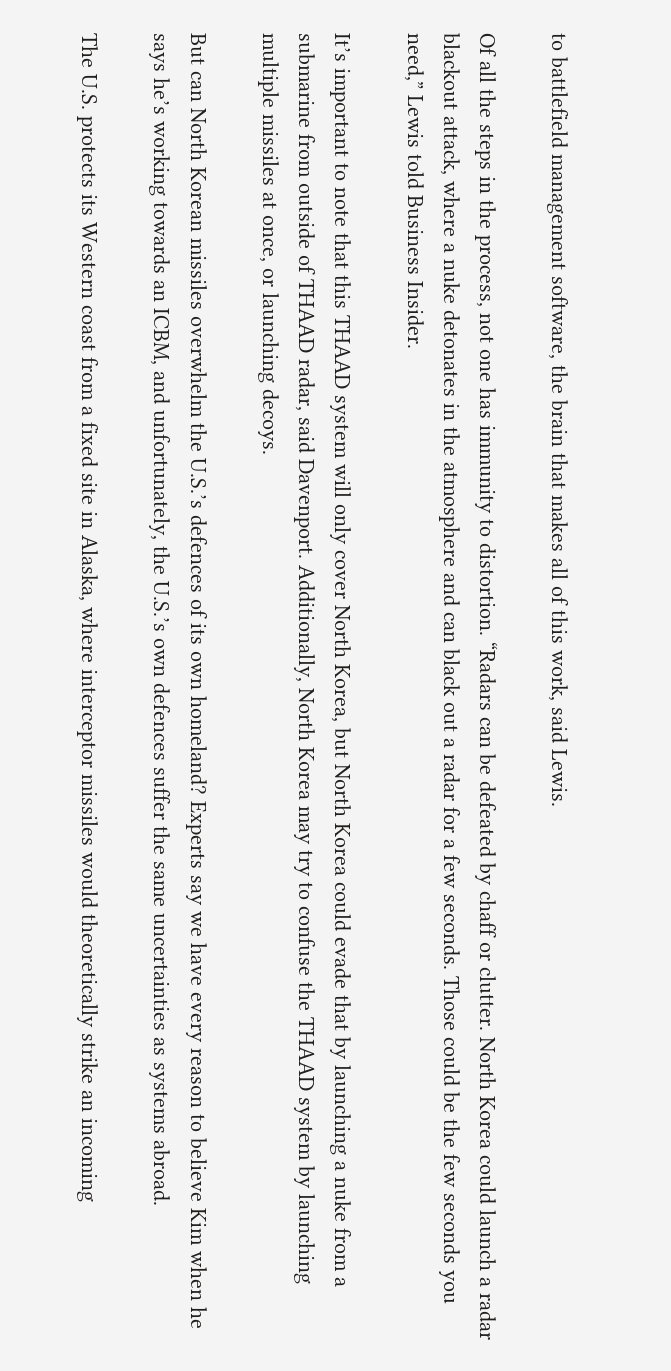to battlefield management software, the brain that makes all of this work, said Lewis.

Of all the steps in the process, not one has immunity to distortion. “Radars can be defeated by chaff or clutter. North Korea could launch a radar blackout attack, where a nuke detonates in the atmosphere and can black out a radar for a few seconds. Those could be the few seconds you need,” Lewis told Business Insider.

It’s important to note that this THAAD system will only cover North Korea, but North Korea could evade that by launching a nuke from a submarine from outside of THAAD radar, said Davenport. Additionally, North Korea may try to confuse the THAAD system by launching multiple missiles at once, or launching decoys.

But can North Korean missiles overwhelm the U.S.’s defences of its own homeland? Experts say we have every reason to believe Kim when he says he’s working towards an ICBM, and unfortunately, the U.S.’s own defences suffer the same uncertainties as systems abroad.

The U.S. protects its Western coast from a fixed site in Alaska, where interceptor missiles would theoretically strike an incoming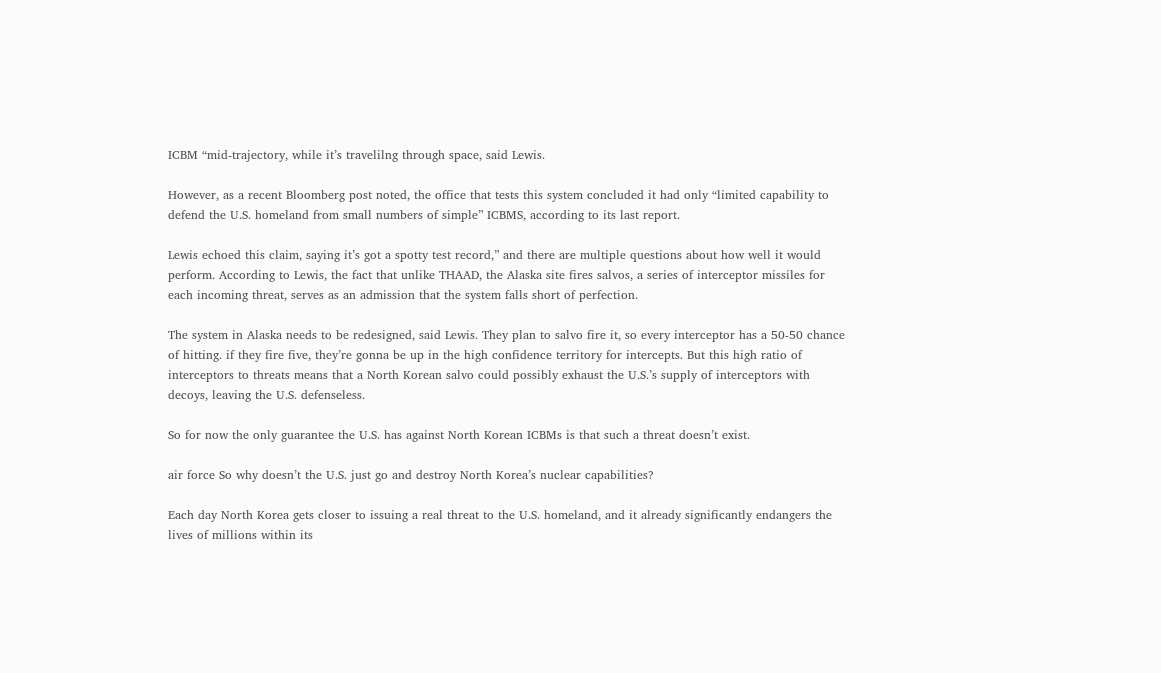ICBM “mid-trajectory, while it’s travelilng through space, said Lewis.

However, as a recent Bloomberg post noted, the office that tests this system concluded it had only “limited capability to defend the U.S. homeland from small numbers of simple” ICBMS, according to its last report.

Lewis echoed this claim, saying it’s got a spotty test record,” and there are multiple questions about how well it would perform. According to Lewis, the fact that unlike THAAD, the Alaska site fires salvos, a series of interceptor missiles for each incoming threat, serves as an admission that the system falls short of perfection.

The system in Alaska needs to be redesigned, said Lewis. They plan to salvo fire it, so every interceptor has a 50-50 chance of hitting. if they fire five, they’re gonna be up in the high confidence territory for intercepts. But this high ratio of interceptors to threats means that a North Korean salvo could possibly exhaust the U.S.’s supply of interceptors with decoys, leaving the U.S. defenseless.

So for now the only guarantee the U.S. has against North Korean ICBMs is that such a threat doesn’t exist.

air force So why doesn’t the U.S. just go and destroy North Korea’s nuclear capabilities?

Each day North Korea gets closer to issuing a real threat to the U.S. homeland, and it already significantly endangers the lives of millions within its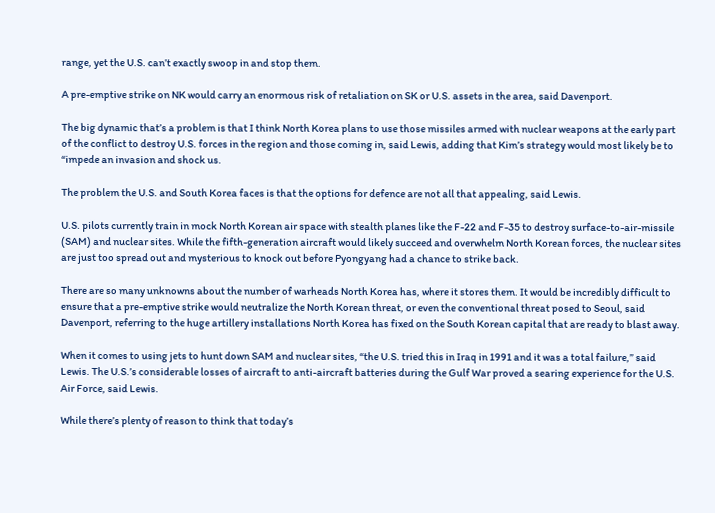range, yet the U.S. can’t exactly swoop in and stop them.

A pre-emptive strike on NK would carry an enormous risk of retaliation on SK or U.S. assets in the area, said Davenport.

The big dynamic that’s a problem is that I think North Korea plans to use those missiles armed with nuclear weapons at the early part of the conflict to destroy U.S. forces in the region and those coming in, said Lewis, adding that Kim’s strategy would most likely be to “impede an invasion and shock us.

The problem the U.S. and South Korea faces is that the options for defence are not all that appealing, said Lewis.

U.S. pilots currently train in mock North Korean air space with stealth planes like the F-22 and F-35 to destroy surface-to-air-missile (SAM) and nuclear sites. While the fifth-generation aircraft would likely succeed and overwhelm North Korean forces, the nuclear sites are just too spread out and mysterious to knock out before Pyongyang had a chance to strike back.

There are so many unknowns about the number of warheads North Korea has, where it stores them. It would be incredibly difficult to ensure that a pre-emptive strike would neutralize the North Korean threat, or even the conventional threat posed to Seoul, said Davenport, referring to the huge artillery installations North Korea has fixed on the South Korean capital that are ready to blast away.

When it comes to using jets to hunt down SAM and nuclear sites, “the U.S. tried this in Iraq in 1991 and it was a total failure,” said Lewis. The U.S.’s considerable losses of aircraft to anti-aircraft batteries during the Gulf War proved a searing experience for the U.S. Air Force, said Lewis.

While there’s plenty of reason to think that today’s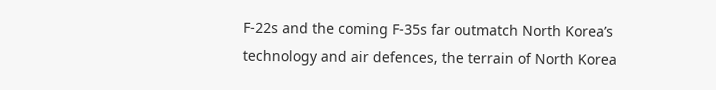F-22s and the coming F-35s far outmatch North Korea’s technology and air defences, the terrain of North Korea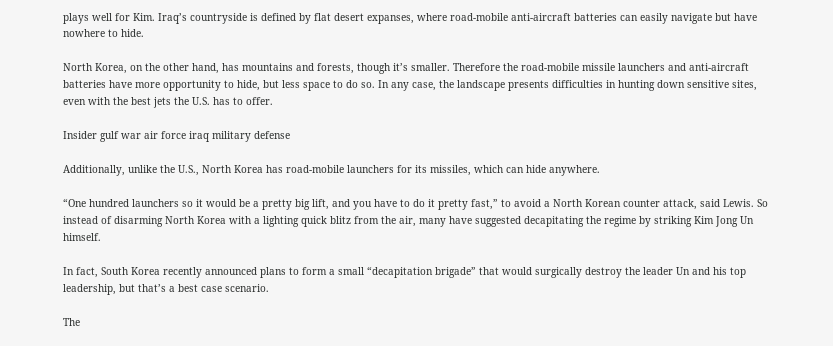plays well for Kim. Iraq’s countryside is defined by flat desert expanses, where road-mobile anti-aircraft batteries can easily navigate but have nowhere to hide.

North Korea, on the other hand, has mountains and forests, though it’s smaller. Therefore the road-mobile missile launchers and anti-aircraft batteries have more opportunity to hide, but less space to do so. In any case, the landscape presents difficulties in hunting down sensitive sites, even with the best jets the U.S. has to offer.

Insider gulf war air force iraq military defense

Additionally, unlike the U.S., North Korea has road-mobile launchers for its missiles, which can hide anywhere.

“One hundred launchers so it would be a pretty big lift, and you have to do it pretty fast,” to avoid a North Korean counter attack, said Lewis. So instead of disarming North Korea with a lighting quick blitz from the air, many have suggested decapitating the regime by striking Kim Jong Un himself.

In fact, South Korea recently announced plans to form a small “decapitation brigade” that would surgically destroy the leader Un and his top leadership, but that’s a best case scenario.

The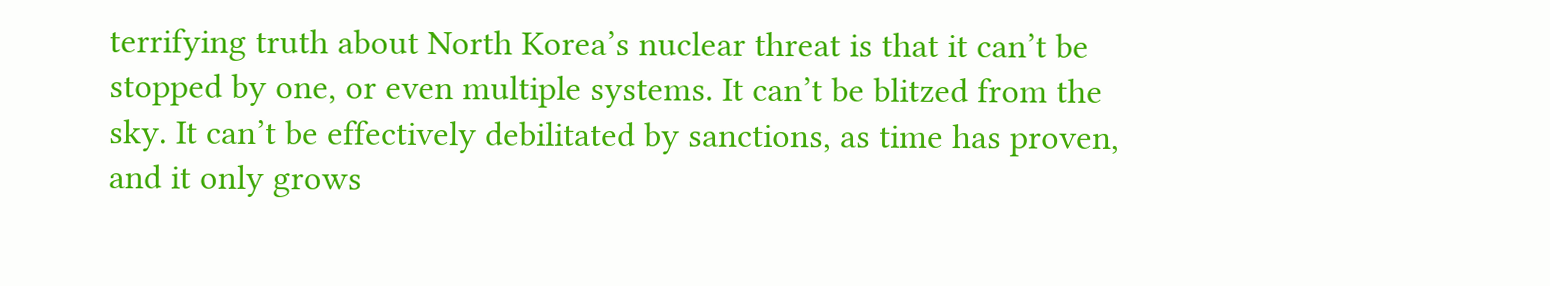terrifying truth about North Korea’s nuclear threat is that it can’t be stopped by one, or even multiple systems. It can’t be blitzed from the sky. It can’t be effectively debilitated by sanctions, as time has proven, and it only grows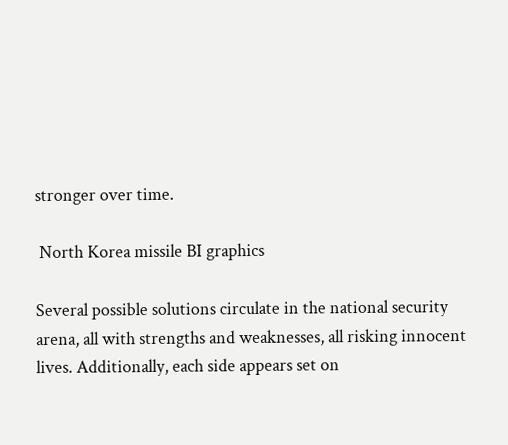stronger over time.

 North Korea missile BI graphics

Several possible solutions circulate in the national security arena, all with strengths and weaknesses, all risking innocent lives. Additionally, each side appears set on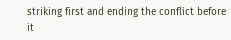striking first and ending the conflict before it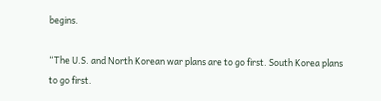begins.

“The U.S. and North Korean war plans are to go first. South Korea plans to go first.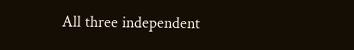All three independent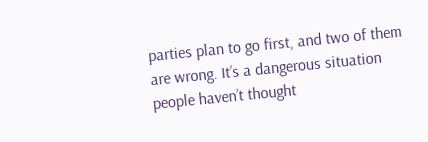parties plan to go first, and two of them are wrong. It’s a dangerous situation people haven’t thought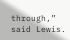through,” said Lewis.